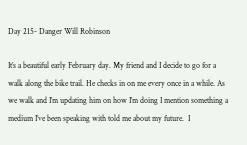Day 215- Danger Will Robinson

It’s a beautiful early February day. My friend and I decide to go for a walk along the bike trail. He checks in on me every once in a while. As we walk and I’m updating him on how I’m doing I mention something a medium I’ve been speaking with told me about my future.  I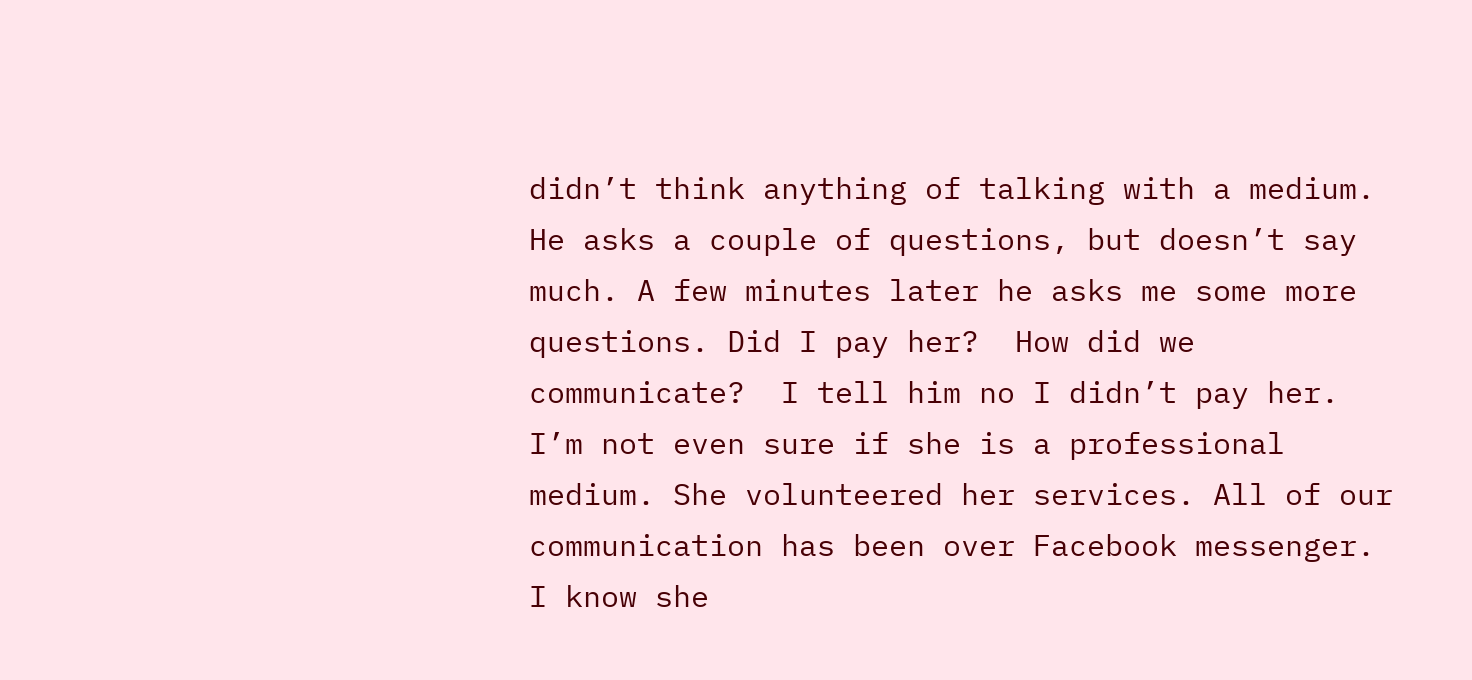didn’t think anything of talking with a medium. He asks a couple of questions, but doesn’t say much. A few minutes later he asks me some more questions. Did I pay her?  How did we communicate?  I tell him no I didn’t pay her. I’m not even sure if she is a professional medium. She volunteered her services. All of our communication has been over Facebook messenger. I know she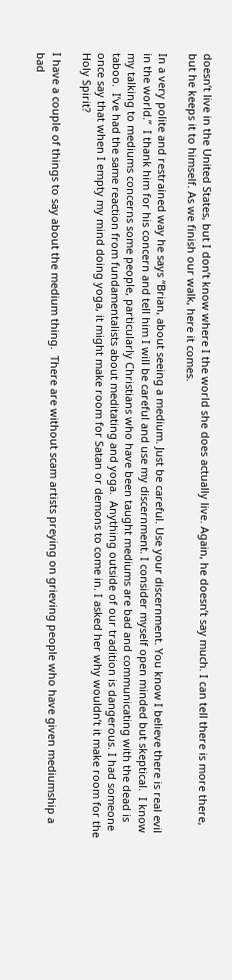doesn’t live in the United States, but I don’t know where I the world she does actually live. Again, he doesn’t say much. I can tell there is more there, but he keeps it to himself. As we finish our walk, here it comes.

In a very polite and restrained way he says “Brian, about seeing a medium. Just be careful. Use your discernment. You know I believe there is real evil in the world.”  I thank him for his concern and tell him I will be careful and use my discernment. I consider myself open minded but skeptical.  I know my talking to mediums concerns some people, particularly Christians who have been taught mediums are bad and communicating with the dead is taboo.  I’ve had the same reaction from fundamentalists about meditating and yoga.  Anything outside of our tradition is dangerous. I had someone once say that when I empty my mind doing yoga, it might make room for Satan or demons to come in. I asked her why wouldn’t it make room for the Holy Spirit?

I have a couple of things to say about the medium thing.  There are without scam artists preying on grieving people who have given mediumship a bad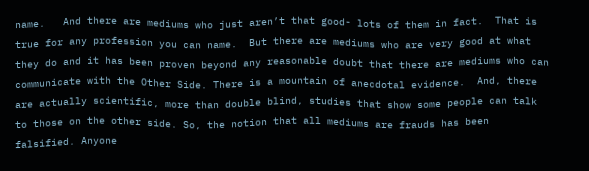name.   And there are mediums who just aren’t that good- lots of them in fact.  That is true for any profession you can name.  But there are mediums who are very good at what they do and it has been proven beyond any reasonable doubt that there are mediums who can communicate with the Other Side. There is a mountain of anecdotal evidence.  And, there are actually scientific, more than double blind, studies that show some people can talk to those on the other side. So, the notion that all mediums are frauds has been falsified. Anyone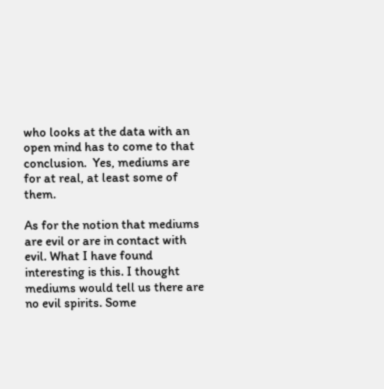who looks at the data with an open mind has to come to that conclusion.  Yes, mediums are for at real, at least some of them.

As for the notion that mediums are evil or are in contact with evil. What I have found interesting is this. I thought mediums would tell us there are no evil spirits. Some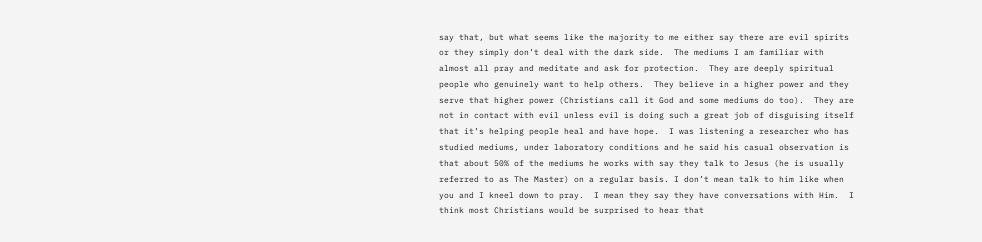say that, but what seems like the majority to me either say there are evil spirits or they simply don’t deal with the dark side.  The mediums I am familiar with almost all pray and meditate and ask for protection.  They are deeply spiritual people who genuinely want to help others.  They believe in a higher power and they serve that higher power (Christians call it God and some mediums do too).  They are not in contact with evil unless evil is doing such a great job of disguising itself that it’s helping people heal and have hope.  I was listening a researcher who has studied mediums, under laboratory conditions and he said his casual observation is that about 50% of the mediums he works with say they talk to Jesus (he is usually referred to as The Master) on a regular basis. I don’t mean talk to him like when you and I kneel down to pray.  I mean they say they have conversations with Him.  I think most Christians would be surprised to hear that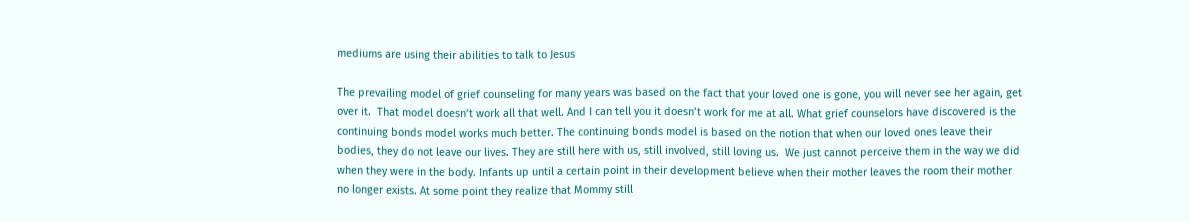mediums are using their abilities to talk to Jesus

The prevailing model of grief counseling for many years was based on the fact that your loved one is gone, you will never see her again, get over it.  That model doesn’t work all that well. And I can tell you it doesn’t work for me at all. What grief counselors have discovered is the continuing bonds model works much better. The continuing bonds model is based on the notion that when our loved ones leave their bodies, they do not leave our lives. They are still here with us, still involved, still loving us.  We just cannot perceive them in the way we did when they were in the body. Infants up until a certain point in their development believe when their mother leaves the room their mother no longer exists. At some point they realize that Mommy still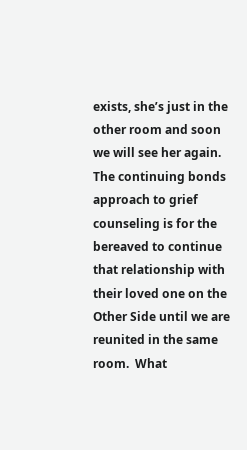exists, she’s just in the other room and soon we will see her again. The continuing bonds approach to grief counseling is for the bereaved to continue that relationship with their loved one on the Other Side until we are reunited in the same room.  What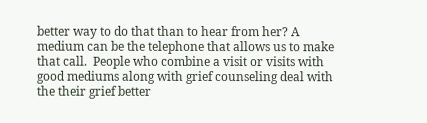better way to do that than to hear from her? A medium can be the telephone that allows us to make that call.  People who combine a visit or visits with good mediums along with grief counseling deal with the their grief better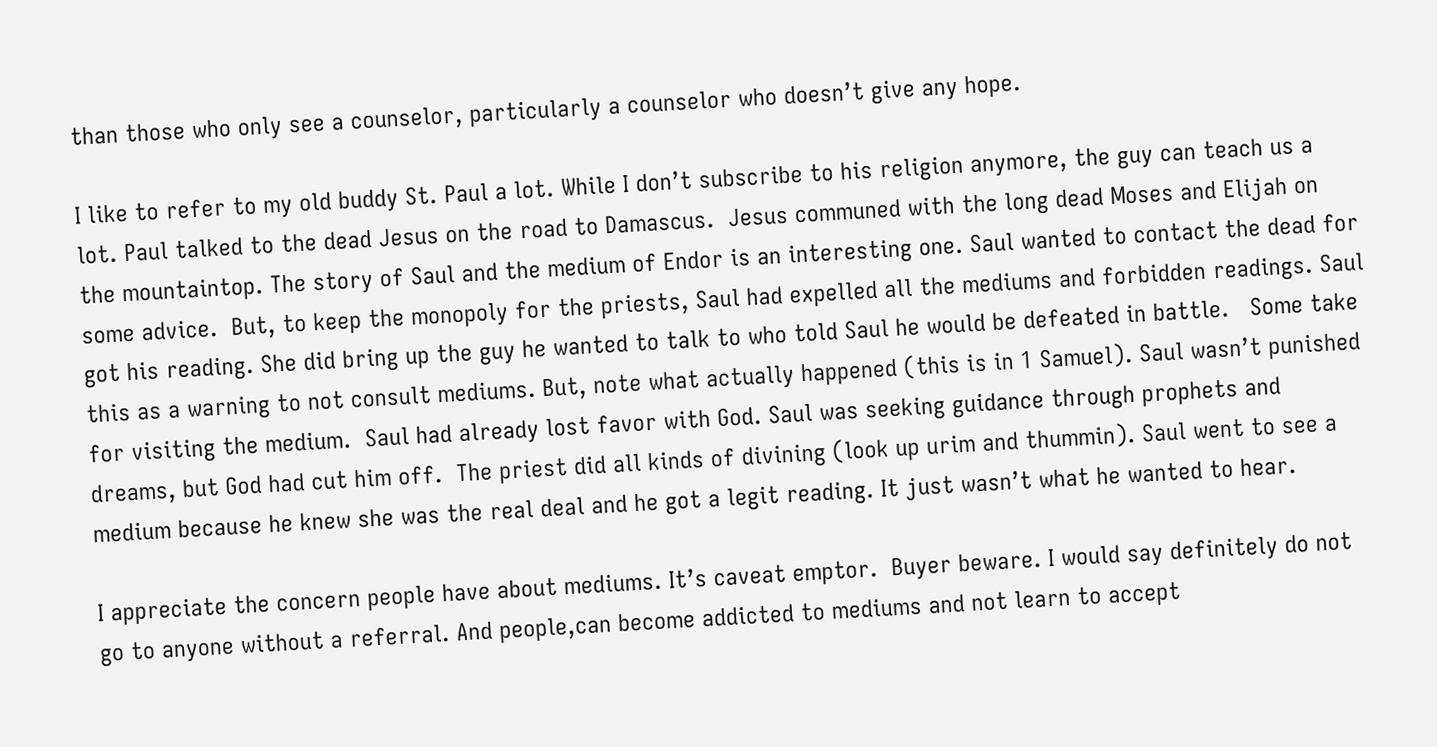than those who only see a counselor, particularly a counselor who doesn’t give any hope.

I like to refer to my old buddy St. Paul a lot. While I don’t subscribe to his religion anymore, the guy can teach us a lot. Paul talked to the dead Jesus on the road to Damascus.  Jesus communed with the long dead Moses and Elijah on the mountaintop. The story of Saul and the medium of Endor is an interesting one. Saul wanted to contact the dead for some advice.  But, to keep the monopoly for the priests, Saul had expelled all the mediums and forbidden readings. Saul got his reading. She did bring up the guy he wanted to talk to who told Saul he would be defeated in battle.   Some take this as a warning to not consult mediums. But, note what actually happened (this is in 1 Samuel). Saul wasn’t punished for visiting the medium.  Saul had already lost favor with God. Saul was seeking guidance through prophets and dreams, but God had cut him off.  The priest did all kinds of divining (look up urim and thummin). Saul went to see a medium because he knew she was the real deal and he got a legit reading. It just wasn’t what he wanted to hear.

I appreciate the concern people have about mediums. It’s caveat emptor.  Buyer beware. I would say definitely do not go to anyone without a referral. And people,can become addicted to mediums and not learn to accept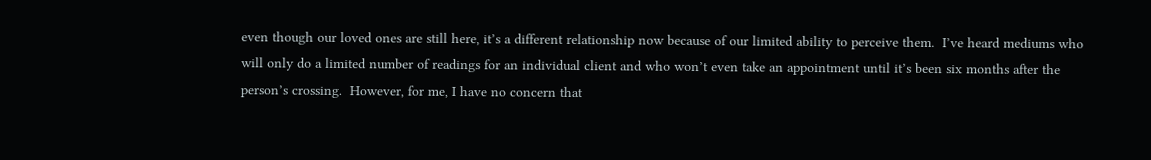even though our loved ones are still here, it’s a different relationship now because of our limited ability to perceive them.  I’ve heard mediums who will only do a limited number of readings for an individual client and who won’t even take an appointment until it’s been six months after the person’s crossing.  However, for me, I have no concern that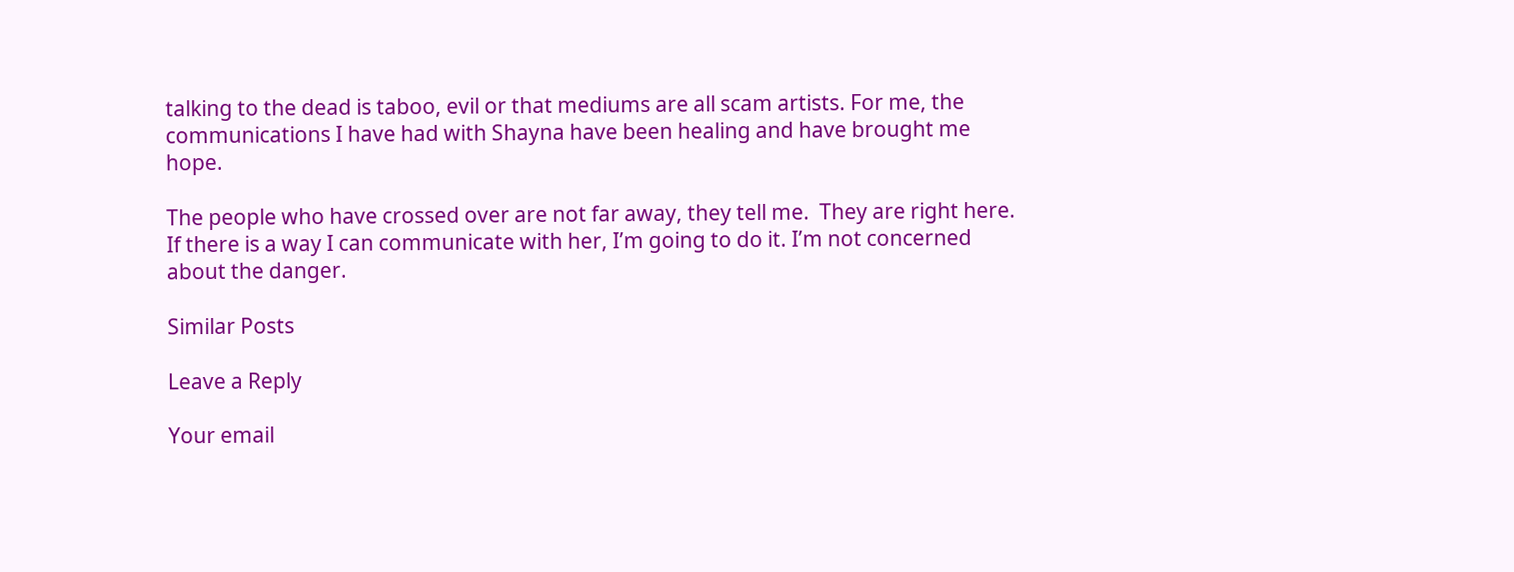talking to the dead is taboo, evil or that mediums are all scam artists. For me, the communications I have had with Shayna have been healing and have brought me hope.

The people who have crossed over are not far away, they tell me.  They are right here. If there is a way I can communicate with her, I’m going to do it. I’m not concerned about the danger.

Similar Posts

Leave a Reply

Your email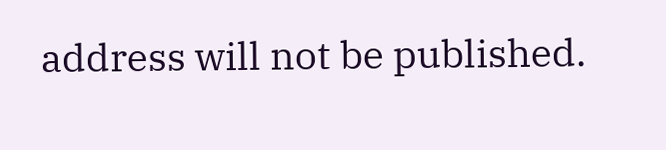address will not be published.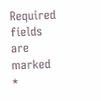Required fields are marked *